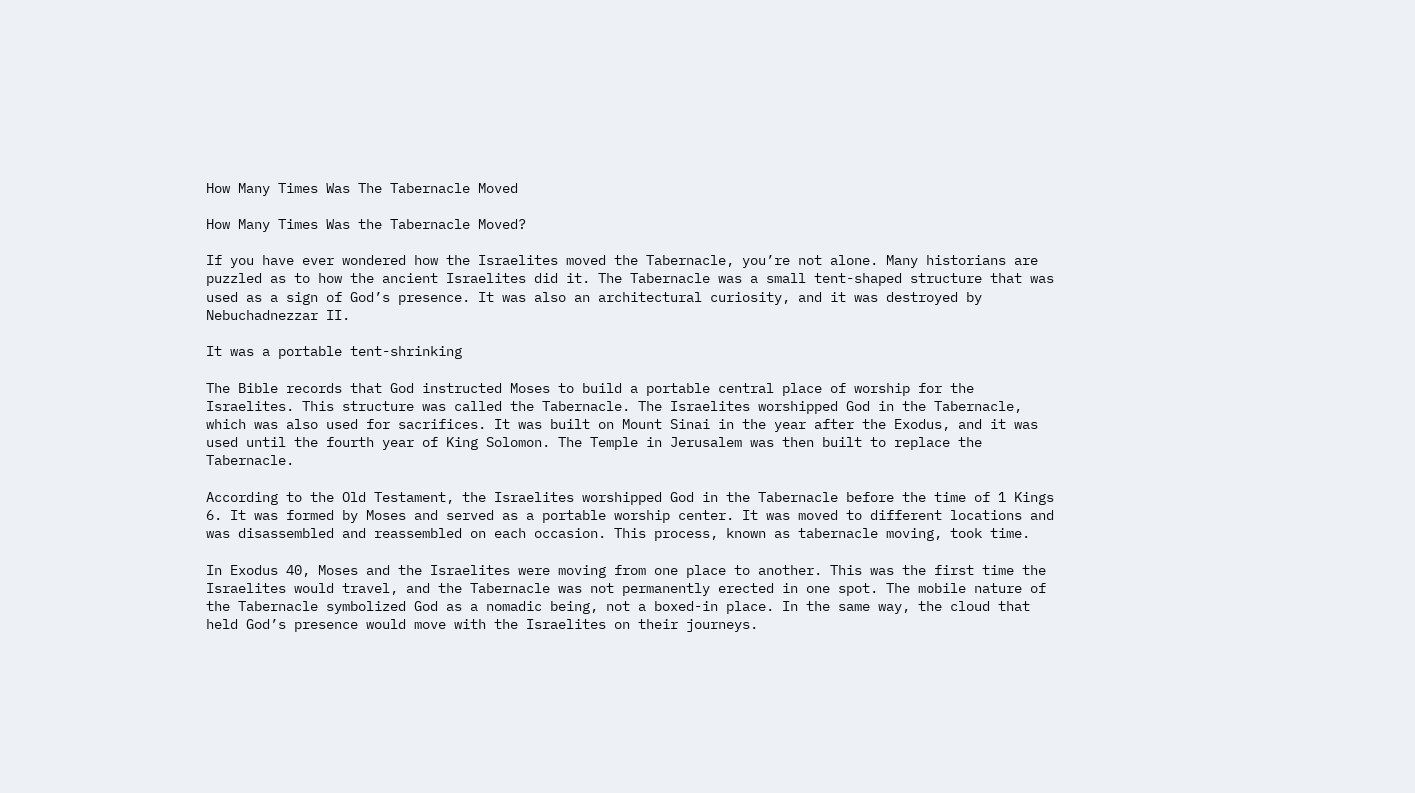How Many Times Was The Tabernacle Moved

How Many Times Was the Tabernacle Moved?

If you have ever wondered how the Israelites moved the Tabernacle, you’re not alone. Many historians are puzzled as to how the ancient Israelites did it. The Tabernacle was a small tent-shaped structure that was used as a sign of God’s presence. It was also an architectural curiosity, and it was destroyed by Nebuchadnezzar II.

It was a portable tent-shrinking

The Bible records that God instructed Moses to build a portable central place of worship for the Israelites. This structure was called the Tabernacle. The Israelites worshipped God in the Tabernacle, which was also used for sacrifices. It was built on Mount Sinai in the year after the Exodus, and it was used until the fourth year of King Solomon. The Temple in Jerusalem was then built to replace the Tabernacle.

According to the Old Testament, the Israelites worshipped God in the Tabernacle before the time of 1 Kings 6. It was formed by Moses and served as a portable worship center. It was moved to different locations and was disassembled and reassembled on each occasion. This process, known as tabernacle moving, took time.

In Exodus 40, Moses and the Israelites were moving from one place to another. This was the first time the Israelites would travel, and the Tabernacle was not permanently erected in one spot. The mobile nature of the Tabernacle symbolized God as a nomadic being, not a boxed-in place. In the same way, the cloud that held God’s presence would move with the Israelites on their journeys.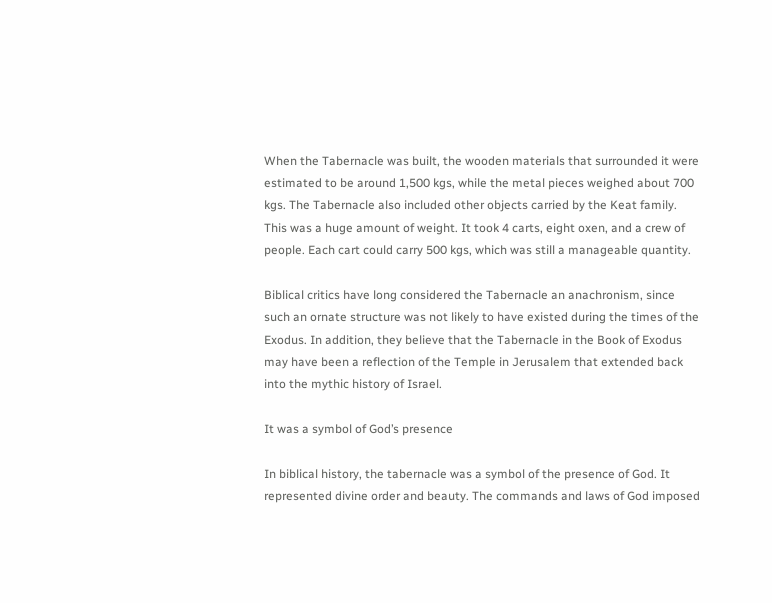When the Tabernacle was built, the wooden materials that surrounded it were estimated to be around 1,500 kgs, while the metal pieces weighed about 700 kgs. The Tabernacle also included other objects carried by the Keat family. This was a huge amount of weight. It took 4 carts, eight oxen, and a crew of people. Each cart could carry 500 kgs, which was still a manageable quantity.

Biblical critics have long considered the Tabernacle an anachronism, since such an ornate structure was not likely to have existed during the times of the Exodus. In addition, they believe that the Tabernacle in the Book of Exodus may have been a reflection of the Temple in Jerusalem that extended back into the mythic history of Israel.

It was a symbol of God’s presence

In biblical history, the tabernacle was a symbol of the presence of God. It represented divine order and beauty. The commands and laws of God imposed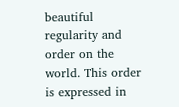beautiful regularity and order on the world. This order is expressed in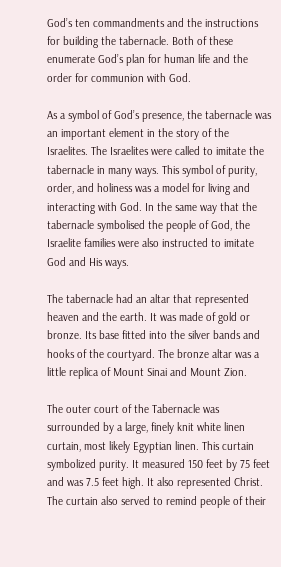God’s ten commandments and the instructions for building the tabernacle. Both of these enumerate God’s plan for human life and the order for communion with God.

As a symbol of God’s presence, the tabernacle was an important element in the story of the Israelites. The Israelites were called to imitate the tabernacle in many ways. This symbol of purity, order, and holiness was a model for living and interacting with God. In the same way that the tabernacle symbolised the people of God, the Israelite families were also instructed to imitate God and His ways.

The tabernacle had an altar that represented heaven and the earth. It was made of gold or bronze. Its base fitted into the silver bands and hooks of the courtyard. The bronze altar was a little replica of Mount Sinai and Mount Zion.

The outer court of the Tabernacle was surrounded by a large, finely knit white linen curtain, most likely Egyptian linen. This curtain symbolized purity. It measured 150 feet by 75 feet and was 7.5 feet high. It also represented Christ. The curtain also served to remind people of their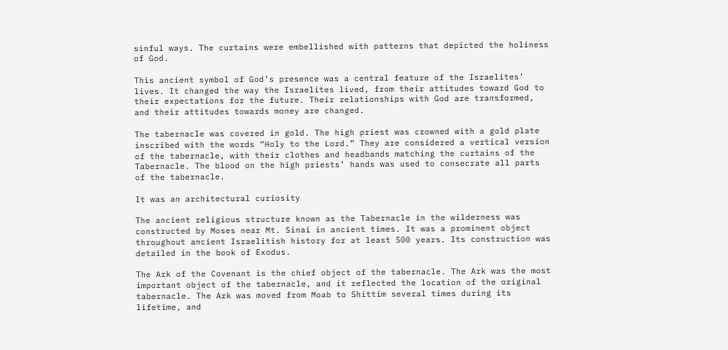sinful ways. The curtains were embellished with patterns that depicted the holiness of God.

This ancient symbol of God’s presence was a central feature of the Israelites’ lives. It changed the way the Israelites lived, from their attitudes toward God to their expectations for the future. Their relationships with God are transformed, and their attitudes towards money are changed.

The tabernacle was covered in gold. The high priest was crowned with a gold plate inscribed with the words “Holy to the Lord.” They are considered a vertical version of the tabernacle, with their clothes and headbands matching the curtains of the Tabernacle. The blood on the high priests’ hands was used to consecrate all parts of the tabernacle.

It was an architectural curiosity

The ancient religious structure known as the Tabernacle in the wilderness was constructed by Moses near Mt. Sinai in ancient times. It was a prominent object throughout ancient Israelitish history for at least 500 years. Its construction was detailed in the book of Exodus.

The Ark of the Covenant is the chief object of the tabernacle. The Ark was the most important object of the tabernacle, and it reflected the location of the original tabernacle. The Ark was moved from Moab to Shittim several times during its lifetime, and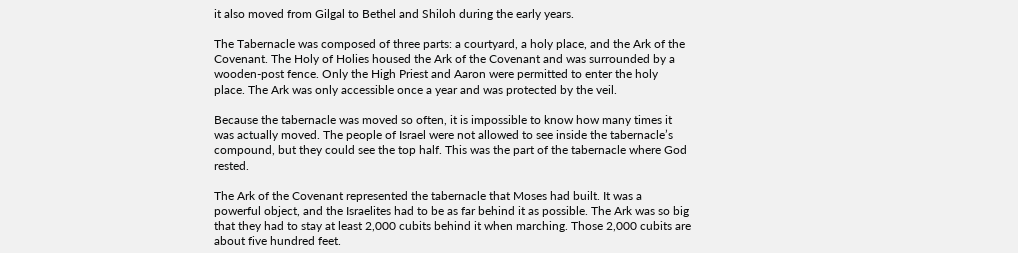it also moved from Gilgal to Bethel and Shiloh during the early years.

The Tabernacle was composed of three parts: a courtyard, a holy place, and the Ark of the Covenant. The Holy of Holies housed the Ark of the Covenant and was surrounded by a wooden-post fence. Only the High Priest and Aaron were permitted to enter the holy place. The Ark was only accessible once a year and was protected by the veil.

Because the tabernacle was moved so often, it is impossible to know how many times it was actually moved. The people of Israel were not allowed to see inside the tabernacle’s compound, but they could see the top half. This was the part of the tabernacle where God rested.

The Ark of the Covenant represented the tabernacle that Moses had built. It was a powerful object, and the Israelites had to be as far behind it as possible. The Ark was so big that they had to stay at least 2,000 cubits behind it when marching. Those 2,000 cubits are about five hundred feet.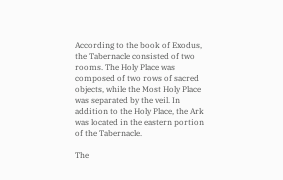According to the book of Exodus, the Tabernacle consisted of two rooms. The Holy Place was composed of two rows of sacred objects, while the Most Holy Place was separated by the veil. In addition to the Holy Place, the Ark was located in the eastern portion of the Tabernacle.

The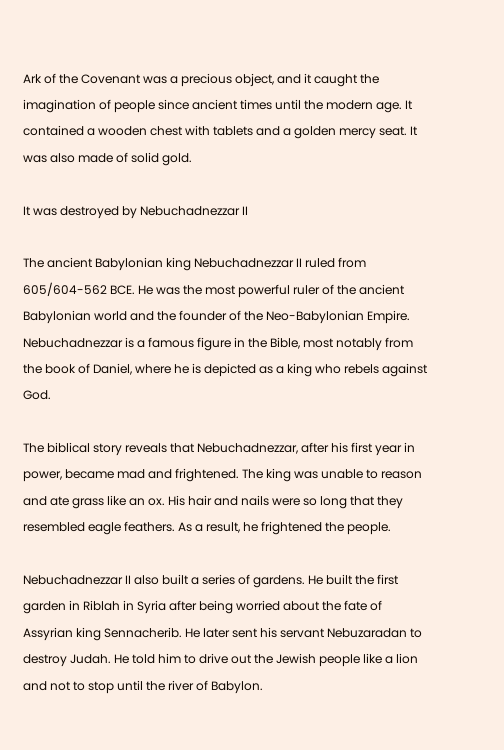Ark of the Covenant was a precious object, and it caught the imagination of people since ancient times until the modern age. It contained a wooden chest with tablets and a golden mercy seat. It was also made of solid gold.

It was destroyed by Nebuchadnezzar II

The ancient Babylonian king Nebuchadnezzar II ruled from 605/604-562 BCE. He was the most powerful ruler of the ancient Babylonian world and the founder of the Neo-Babylonian Empire. Nebuchadnezzar is a famous figure in the Bible, most notably from the book of Daniel, where he is depicted as a king who rebels against God.

The biblical story reveals that Nebuchadnezzar, after his first year in power, became mad and frightened. The king was unable to reason and ate grass like an ox. His hair and nails were so long that they resembled eagle feathers. As a result, he frightened the people.

Nebuchadnezzar II also built a series of gardens. He built the first garden in Riblah in Syria after being worried about the fate of Assyrian king Sennacherib. He later sent his servant Nebuzaradan to destroy Judah. He told him to drive out the Jewish people like a lion and not to stop until the river of Babylon.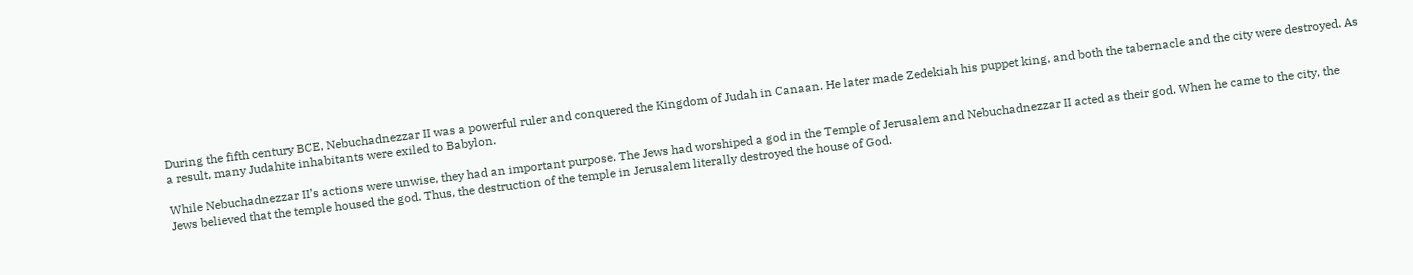During the fifth century BCE, Nebuchadnezzar II was a powerful ruler and conquered the Kingdom of Judah in Canaan. He later made Zedekiah his puppet king, and both the tabernacle and the city were destroyed. As a result, many Judahite inhabitants were exiled to Babylon.

While Nebuchadnezzar II’s actions were unwise, they had an important purpose. The Jews had worshiped a god in the Temple of Jerusalem and Nebuchadnezzar II acted as their god. When he came to the city, the Jews believed that the temple housed the god. Thus, the destruction of the temple in Jerusalem literally destroyed the house of God.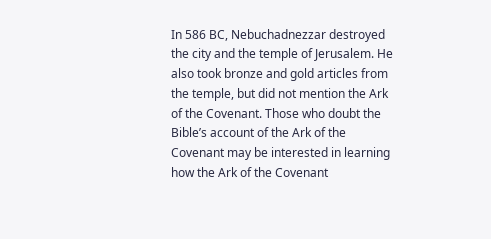In 586 BC, Nebuchadnezzar destroyed the city and the temple of Jerusalem. He also took bronze and gold articles from the temple, but did not mention the Ark of the Covenant. Those who doubt the Bible’s account of the Ark of the Covenant may be interested in learning how the Ark of the Covenant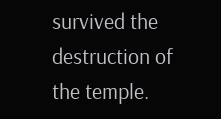survived the destruction of the temple.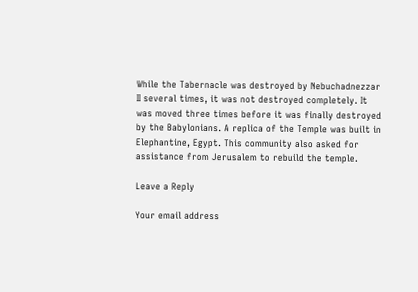While the Tabernacle was destroyed by Nebuchadnezzar II several times, it was not destroyed completely. It was moved three times before it was finally destroyed by the Babylonians. A replica of the Temple was built in Elephantine, Egypt. This community also asked for assistance from Jerusalem to rebuild the temple.

Leave a Reply

Your email address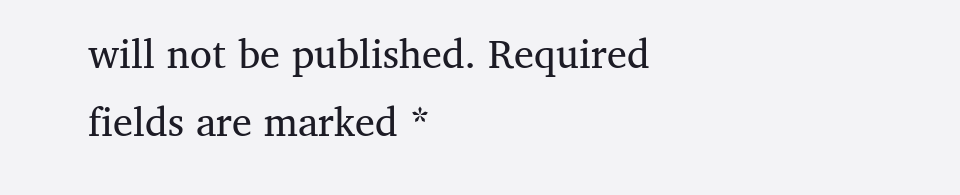will not be published. Required fields are marked *